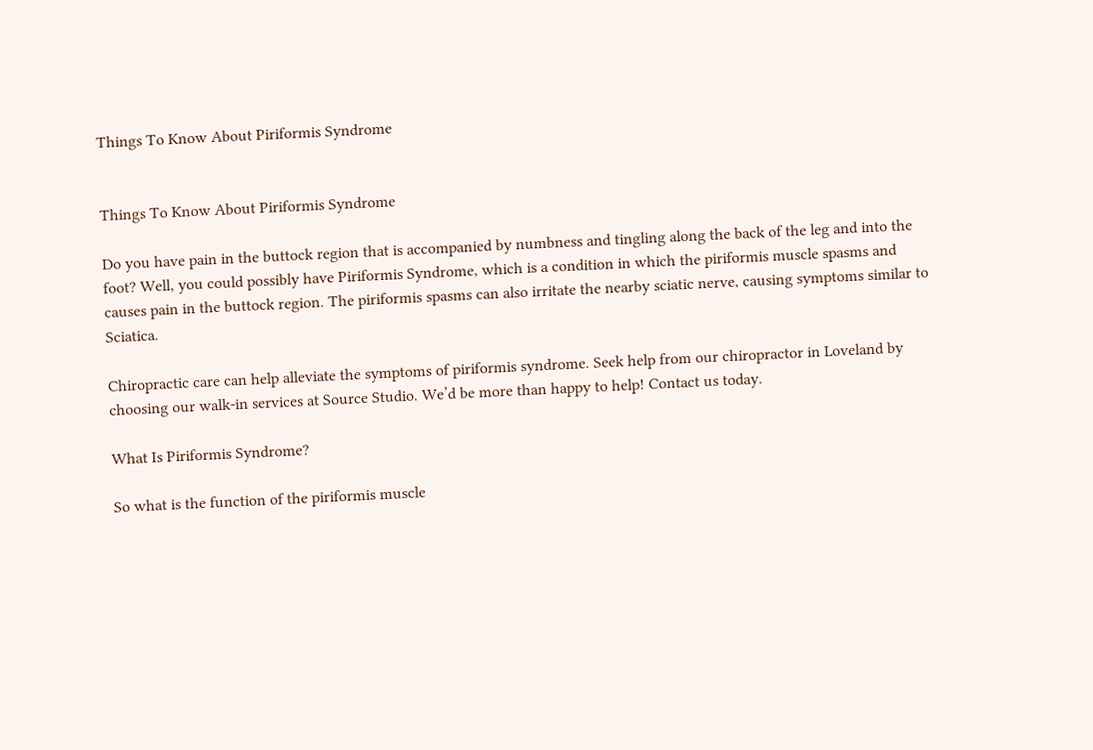Things To Know About Piriformis Syndrome


Things To Know About Piriformis Syndrome

Do you have pain in the buttock region that is accompanied by numbness and tingling along the back of the leg and into the foot? Well, you could possibly have Piriformis Syndrome, which is a condition in which the piriformis muscle spasms and causes pain in the buttock region. The piriformis spasms can also irritate the nearby sciatic nerve, causing symptoms similar to Sciatica.

Chiropractic care can help alleviate the symptoms of piriformis syndrome. Seek help from our chiropractor in Loveland by choosing our walk-in services at Source Studio. We’d be more than happy to help! Contact us today.

What Is Piriformis Syndrome?

So what is the function of the piriformis muscle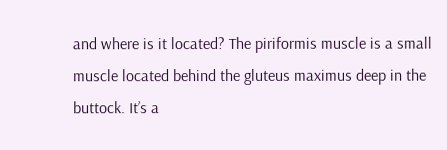and where is it located? The piriformis muscle is a small muscle located behind the gluteus maximus deep in the buttock. It’s a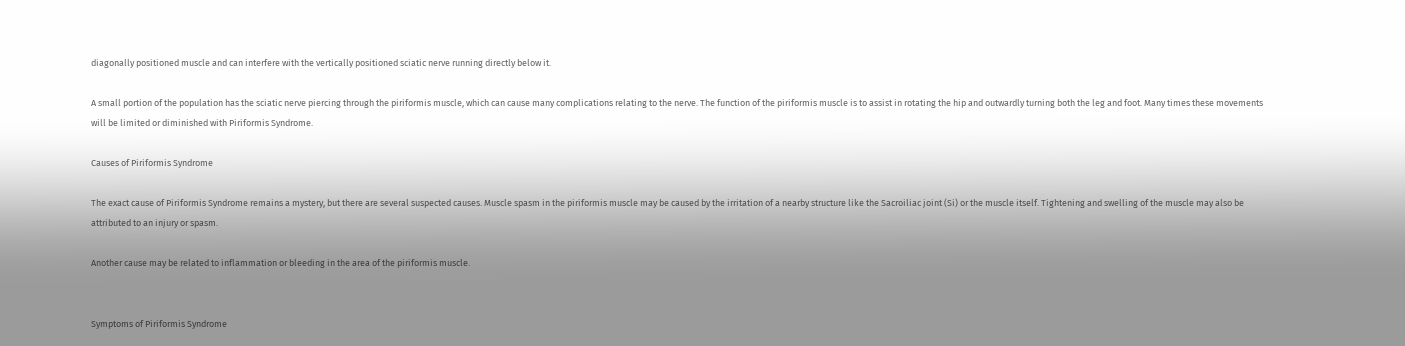diagonally positioned muscle and can interfere with the vertically positioned sciatic nerve running directly below it.

A small portion of the population has the sciatic nerve piercing through the piriformis muscle, which can cause many complications relating to the nerve. The function of the piriformis muscle is to assist in rotating the hip and outwardly turning both the leg and foot. Many times these movements will be limited or diminished with Piriformis Syndrome.

Causes of Piriformis Syndrome

The exact cause of Piriformis Syndrome remains a mystery, but there are several suspected causes. Muscle spasm in the piriformis muscle may be caused by the irritation of a nearby structure like the Sacroiliac joint (Si) or the muscle itself. Tightening and swelling of the muscle may also be attributed to an injury or spasm.

Another cause may be related to inflammation or bleeding in the area of the piriformis muscle.


Symptoms of Piriformis Syndrome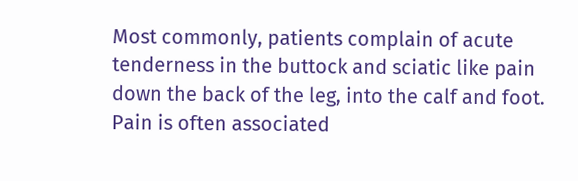Most commonly, patients complain of acute tenderness in the buttock and sciatic like pain down the back of the leg, into the calf and foot. Pain is often associated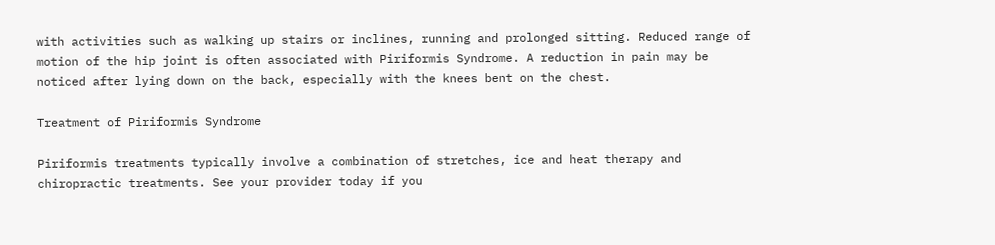with activities such as walking up stairs or inclines, running and prolonged sitting. Reduced range of motion of the hip joint is often associated with Piriformis Syndrome. A reduction in pain may be noticed after lying down on the back, especially with the knees bent on the chest.

Treatment of Piriformis Syndrome

Piriformis treatments typically involve a combination of stretches, ice and heat therapy and chiropractic treatments. See your provider today if you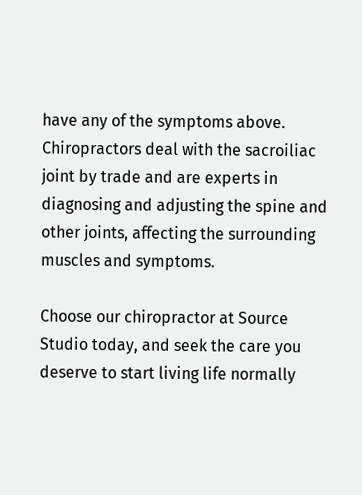have any of the symptoms above. Chiropractors deal with the sacroiliac joint by trade and are experts in diagnosing and adjusting the spine and other joints, affecting the surrounding muscles and symptoms.

Choose our chiropractor at Source Studio today, and seek the care you deserve to start living life normally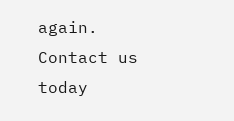again. Contact us today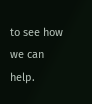to see how we can help.